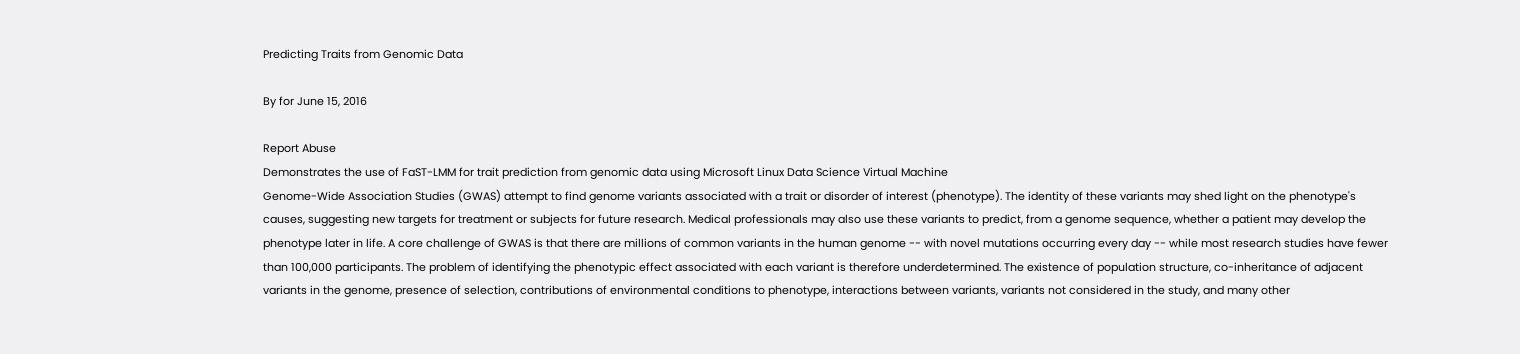Predicting Traits from Genomic Data

By for June 15, 2016

Report Abuse
Demonstrates the use of FaST-LMM for trait prediction from genomic data using Microsoft Linux Data Science Virtual Machine
Genome-Wide Association Studies (GWAS) attempt to find genome variants associated with a trait or disorder of interest (phenotype). The identity of these variants may shed light on the phenotype's causes, suggesting new targets for treatment or subjects for future research. Medical professionals may also use these variants to predict, from a genome sequence, whether a patient may develop the phenotype later in life. A core challenge of GWAS is that there are millions of common variants in the human genome -- with novel mutations occurring every day -- while most research studies have fewer than 100,000 participants. The problem of identifying the phenotypic effect associated with each variant is therefore underdetermined. The existence of population structure, co-inheritance of adjacent variants in the genome, presence of selection, contributions of environmental conditions to phenotype, interactions between variants, variants not considered in the study, and many other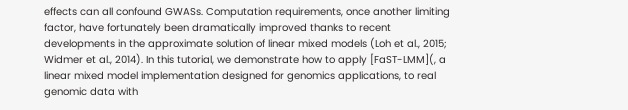effects can all confound GWASs. Computation requirements, once another limiting factor, have fortunately been dramatically improved thanks to recent developments in the approximate solution of linear mixed models (Loh et al., 2015; Widmer et al., 2014). In this tutorial, we demonstrate how to apply [FaST-LMM](, a linear mixed model implementation designed for genomics applications, to real genomic data with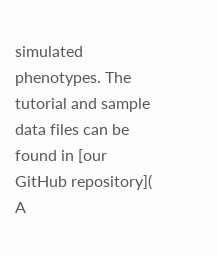simulated phenotypes. The tutorial and sample data files can be found in [our GitHub repository]( A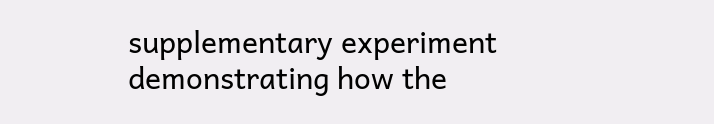supplementary experiment demonstrating how the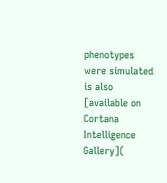phenotypes were simulated is also [available on Cortana Intelligence Gallery](